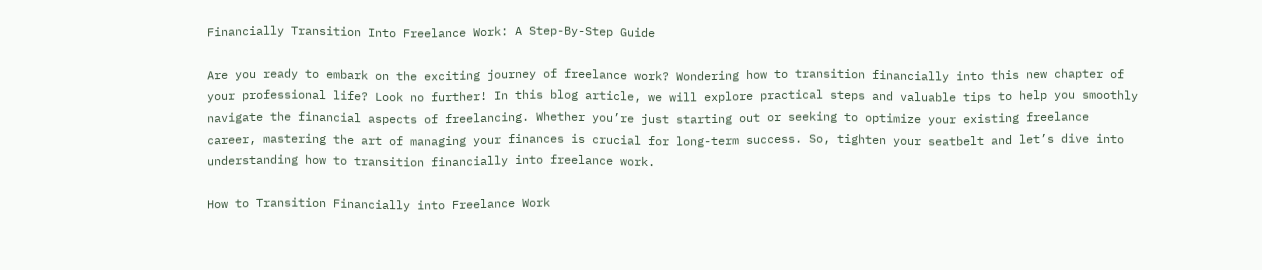Financially Transition Into Freelance Work: A Step-By-Step Guide

Are you ready to embark on the exciting journey of freelance work? Wondering how to transition financially into this new chapter of your professional life? Look no further! In this blog article, we will explore practical steps and valuable tips to help you smoothly navigate the financial aspects of freelancing. Whether you’re just starting out or seeking to optimize your existing freelance career, mastering the art of managing your finances is crucial for long-term success. So, tighten your seatbelt and let’s dive into understanding how to transition financially into freelance work.

How to Transition Financially into Freelance Work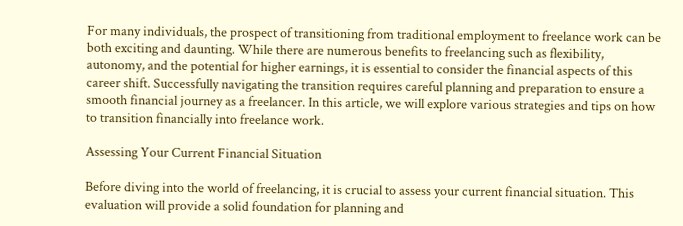For many individuals, the prospect of transitioning from traditional employment to freelance work can be both exciting and daunting. While there are numerous benefits to freelancing such as flexibility, autonomy, and the potential for higher earnings, it is essential to consider the financial aspects of this career shift. Successfully navigating the transition requires careful planning and preparation to ensure a smooth financial journey as a freelancer. In this article, we will explore various strategies and tips on how to transition financially into freelance work.

Assessing Your Current Financial Situation

Before diving into the world of freelancing, it is crucial to assess your current financial situation. This evaluation will provide a solid foundation for planning and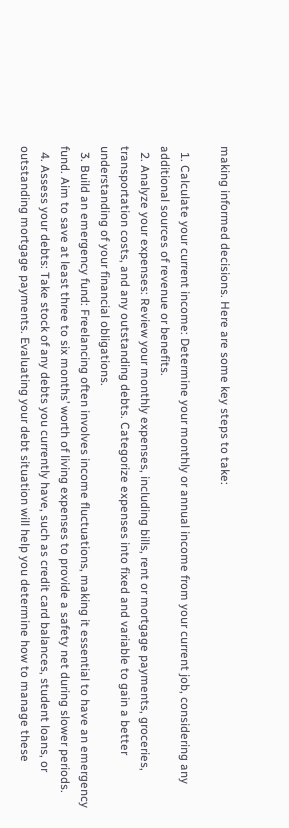making informed decisions. Here are some key steps to take:

  1. Calculate your current income: Determine your monthly or annual income from your current job, considering any additional sources of revenue or benefits.
  2. Analyze your expenses: Review your monthly expenses, including bills, rent or mortgage payments, groceries, transportation costs, and any outstanding debts. Categorize expenses into fixed and variable to gain a better understanding of your financial obligations.
  3. Build an emergency fund: Freelancing often involves income fluctuations, making it essential to have an emergency fund. Aim to save at least three to six months’ worth of living expenses to provide a safety net during slower periods.
  4. Assess your debts: Take stock of any debts you currently have, such as credit card balances, student loans, or outstanding mortgage payments. Evaluating your debt situation will help you determine how to manage these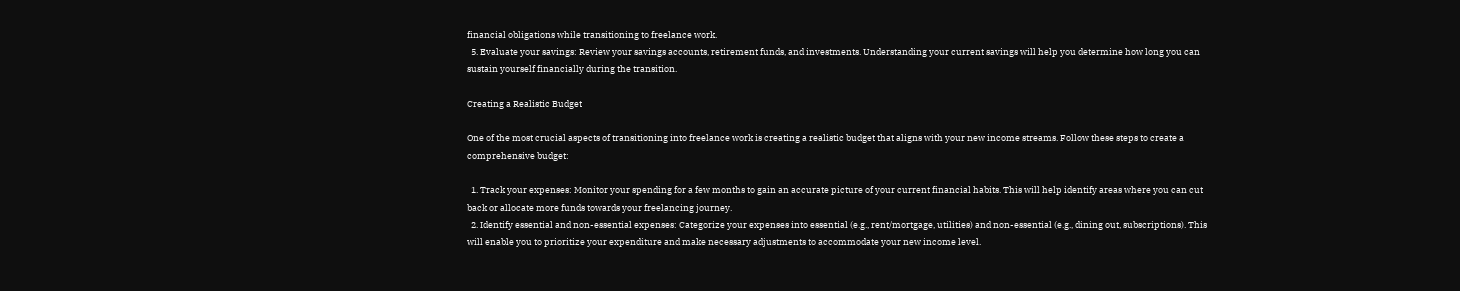financial obligations while transitioning to freelance work.
  5. Evaluate your savings: Review your savings accounts, retirement funds, and investments. Understanding your current savings will help you determine how long you can sustain yourself financially during the transition.

Creating a Realistic Budget

One of the most crucial aspects of transitioning into freelance work is creating a realistic budget that aligns with your new income streams. Follow these steps to create a comprehensive budget:

  1. Track your expenses: Monitor your spending for a few months to gain an accurate picture of your current financial habits. This will help identify areas where you can cut back or allocate more funds towards your freelancing journey.
  2. Identify essential and non-essential expenses: Categorize your expenses into essential (e.g., rent/mortgage, utilities) and non-essential (e.g., dining out, subscriptions). This will enable you to prioritize your expenditure and make necessary adjustments to accommodate your new income level.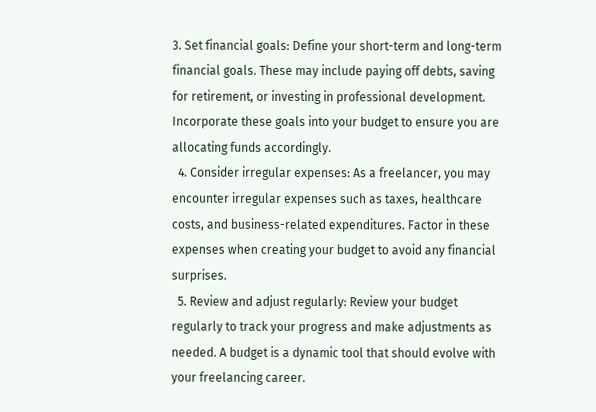3. Set financial goals: Define your short-term and long-term financial goals. These may include paying off debts, saving for retirement, or investing in professional development. Incorporate these goals into your budget to ensure you are allocating funds accordingly.
  4. Consider irregular expenses: As a freelancer, you may encounter irregular expenses such as taxes, healthcare costs, and business-related expenditures. Factor in these expenses when creating your budget to avoid any financial surprises.
  5. Review and adjust regularly: Review your budget regularly to track your progress and make adjustments as needed. A budget is a dynamic tool that should evolve with your freelancing career.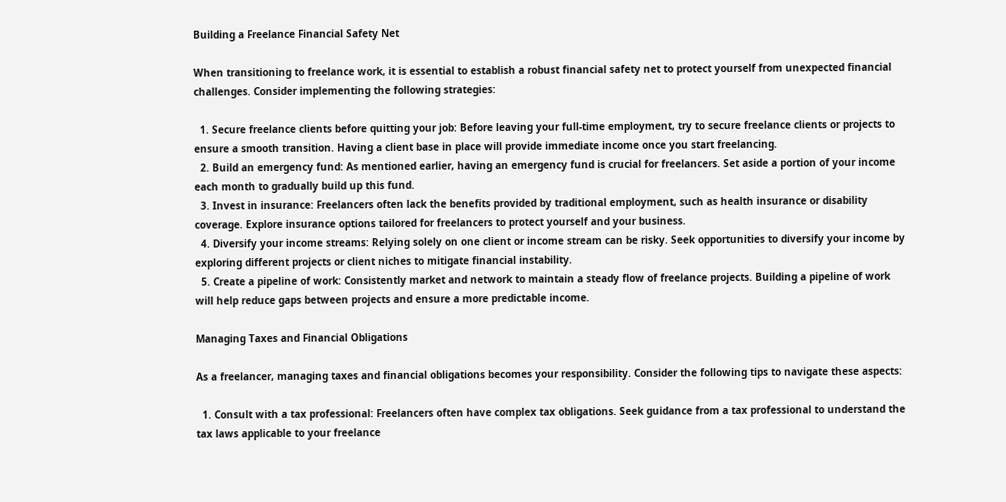Building a Freelance Financial Safety Net

When transitioning to freelance work, it is essential to establish a robust financial safety net to protect yourself from unexpected financial challenges. Consider implementing the following strategies:

  1. Secure freelance clients before quitting your job: Before leaving your full-time employment, try to secure freelance clients or projects to ensure a smooth transition. Having a client base in place will provide immediate income once you start freelancing.
  2. Build an emergency fund: As mentioned earlier, having an emergency fund is crucial for freelancers. Set aside a portion of your income each month to gradually build up this fund.
  3. Invest in insurance: Freelancers often lack the benefits provided by traditional employment, such as health insurance or disability coverage. Explore insurance options tailored for freelancers to protect yourself and your business.
  4. Diversify your income streams: Relying solely on one client or income stream can be risky. Seek opportunities to diversify your income by exploring different projects or client niches to mitigate financial instability.
  5. Create a pipeline of work: Consistently market and network to maintain a steady flow of freelance projects. Building a pipeline of work will help reduce gaps between projects and ensure a more predictable income.

Managing Taxes and Financial Obligations

As a freelancer, managing taxes and financial obligations becomes your responsibility. Consider the following tips to navigate these aspects:

  1. Consult with a tax professional: Freelancers often have complex tax obligations. Seek guidance from a tax professional to understand the tax laws applicable to your freelance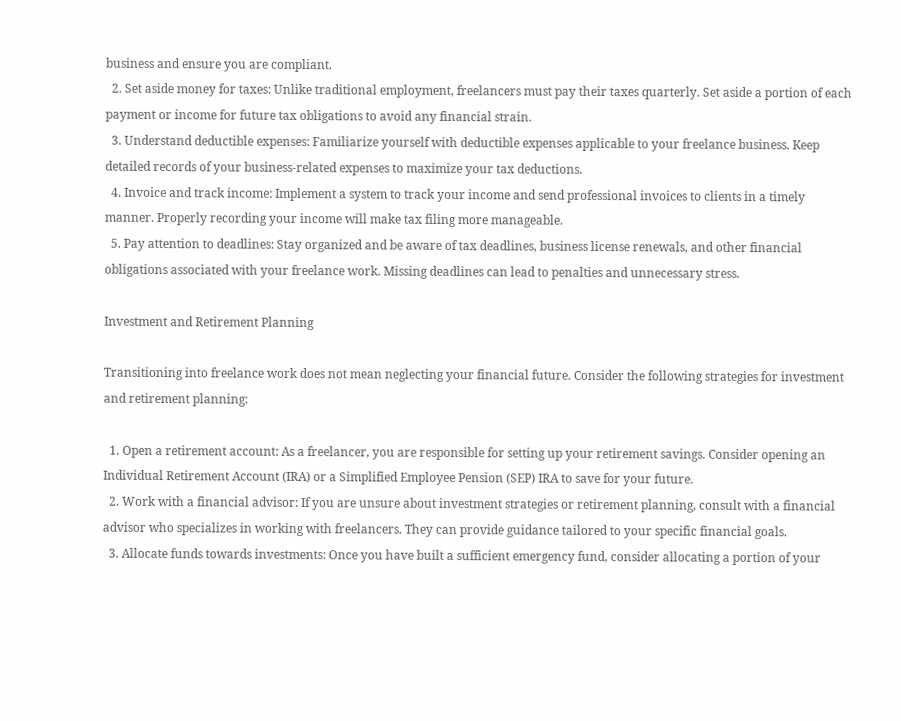business and ensure you are compliant.
  2. Set aside money for taxes: Unlike traditional employment, freelancers must pay their taxes quarterly. Set aside a portion of each payment or income for future tax obligations to avoid any financial strain.
  3. Understand deductible expenses: Familiarize yourself with deductible expenses applicable to your freelance business. Keep detailed records of your business-related expenses to maximize your tax deductions.
  4. Invoice and track income: Implement a system to track your income and send professional invoices to clients in a timely manner. Properly recording your income will make tax filing more manageable.
  5. Pay attention to deadlines: Stay organized and be aware of tax deadlines, business license renewals, and other financial obligations associated with your freelance work. Missing deadlines can lead to penalties and unnecessary stress.

Investment and Retirement Planning

Transitioning into freelance work does not mean neglecting your financial future. Consider the following strategies for investment and retirement planning:

  1. Open a retirement account: As a freelancer, you are responsible for setting up your retirement savings. Consider opening an Individual Retirement Account (IRA) or a Simplified Employee Pension (SEP) IRA to save for your future.
  2. Work with a financial advisor: If you are unsure about investment strategies or retirement planning, consult with a financial advisor who specializes in working with freelancers. They can provide guidance tailored to your specific financial goals.
  3. Allocate funds towards investments: Once you have built a sufficient emergency fund, consider allocating a portion of your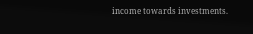income towards investments.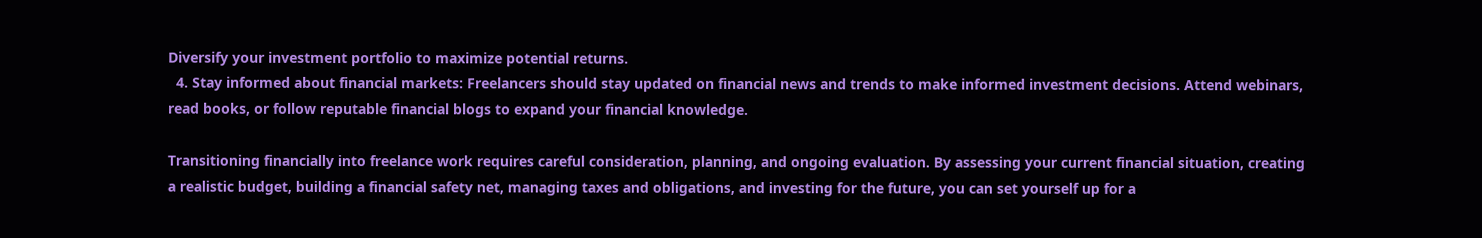Diversify your investment portfolio to maximize potential returns.
  4. Stay informed about financial markets: Freelancers should stay updated on financial news and trends to make informed investment decisions. Attend webinars, read books, or follow reputable financial blogs to expand your financial knowledge.

Transitioning financially into freelance work requires careful consideration, planning, and ongoing evaluation. By assessing your current financial situation, creating a realistic budget, building a financial safety net, managing taxes and obligations, and investing for the future, you can set yourself up for a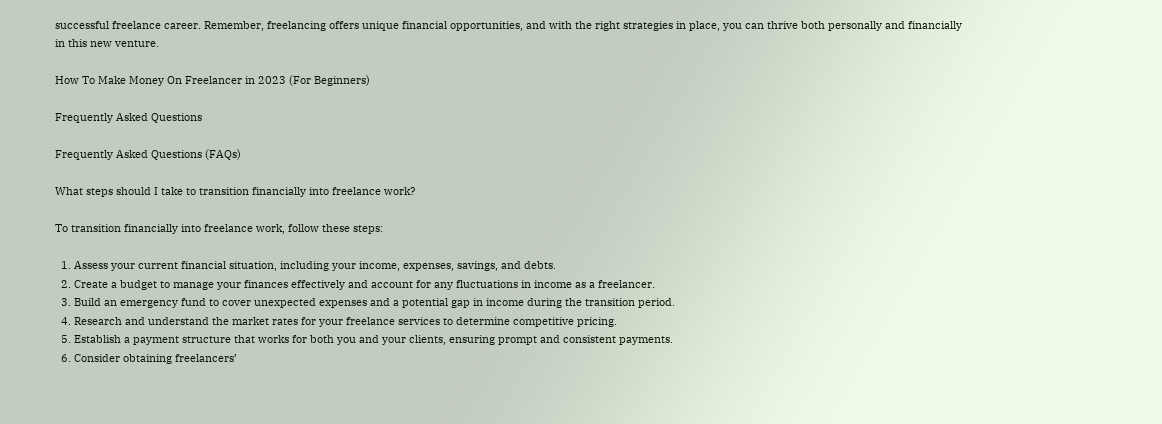successful freelance career. Remember, freelancing offers unique financial opportunities, and with the right strategies in place, you can thrive both personally and financially in this new venture.

How To Make Money On Freelancer in 2023 (For Beginners)

Frequently Asked Questions

Frequently Asked Questions (FAQs)

What steps should I take to transition financially into freelance work?

To transition financially into freelance work, follow these steps:

  1. Assess your current financial situation, including your income, expenses, savings, and debts.
  2. Create a budget to manage your finances effectively and account for any fluctuations in income as a freelancer.
  3. Build an emergency fund to cover unexpected expenses and a potential gap in income during the transition period.
  4. Research and understand the market rates for your freelance services to determine competitive pricing.
  5. Establish a payment structure that works for both you and your clients, ensuring prompt and consistent payments.
  6. Consider obtaining freelancers’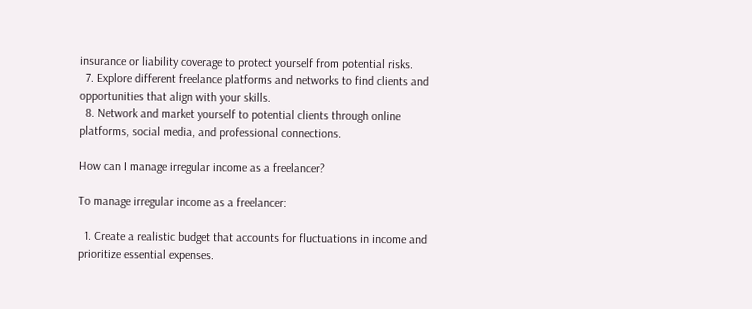insurance or liability coverage to protect yourself from potential risks.
  7. Explore different freelance platforms and networks to find clients and opportunities that align with your skills.
  8. Network and market yourself to potential clients through online platforms, social media, and professional connections.

How can I manage irregular income as a freelancer?

To manage irregular income as a freelancer:

  1. Create a realistic budget that accounts for fluctuations in income and prioritize essential expenses.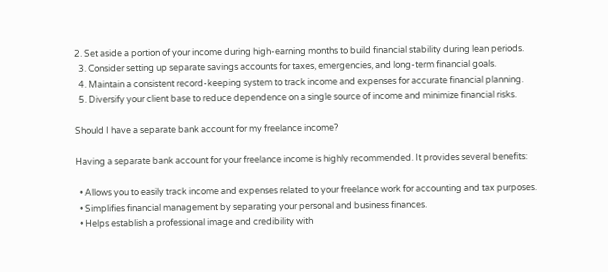2. Set aside a portion of your income during high-earning months to build financial stability during lean periods.
  3. Consider setting up separate savings accounts for taxes, emergencies, and long-term financial goals.
  4. Maintain a consistent record-keeping system to track income and expenses for accurate financial planning.
  5. Diversify your client base to reduce dependence on a single source of income and minimize financial risks.

Should I have a separate bank account for my freelance income?

Having a separate bank account for your freelance income is highly recommended. It provides several benefits:

  • Allows you to easily track income and expenses related to your freelance work for accounting and tax purposes.
  • Simplifies financial management by separating your personal and business finances.
  • Helps establish a professional image and credibility with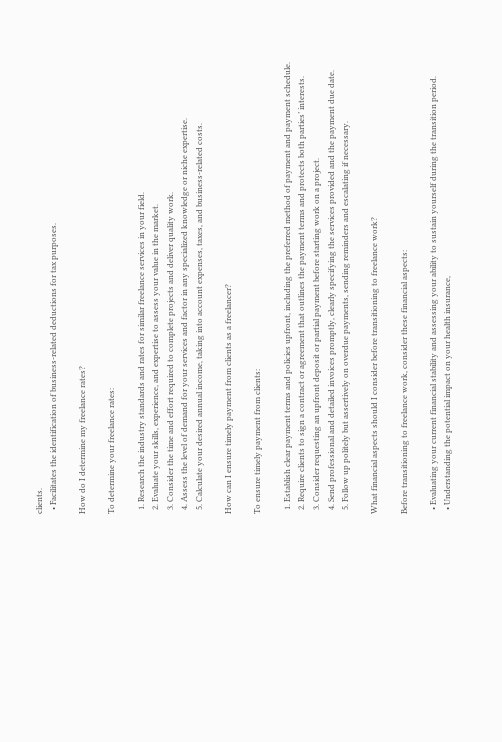clients.
  • Facilitates the identification of business-related deductions for tax purposes.

How do I determine my freelance rates?

To determine your freelance rates:

  1. Research the industry standards and rates for similar freelance services in your field.
  2. Evaluate your skills, experience, and expertise to assess your value in the market.
  3. Consider the time and effort required to complete projects and deliver quality work.
  4. Assess the level of demand for your services and factor in any specialized knowledge or niche expertise.
  5. Calculate your desired annual income, taking into account expenses, taxes, and business-related costs.

How can I ensure timely payment from clients as a freelancer?

To ensure timely payment from clients:

  1. Establish clear payment terms and policies upfront, including the preferred method of payment and payment schedule.
  2. Require clients to sign a contract or agreement that outlines the payment terms and protects both parties’ interests.
  3. Consider requesting an upfront deposit or partial payment before starting work on a project.
  4. Send professional and detailed invoices promptly, clearly specifying the services provided and the payment due date.
  5. Follow up politely but assertively on overdue payments, sending reminders and escalating if necessary.

What financial aspects should I consider before transitioning to freelance work?

Before transitioning to freelance work, consider these financial aspects:

  • Evaluating your current financial stability and assessing your ability to sustain yourself during the transition period.
  • Understanding the potential impact on your health insurance,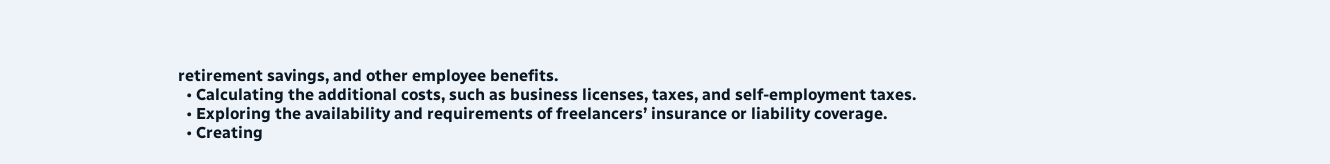retirement savings, and other employee benefits.
  • Calculating the additional costs, such as business licenses, taxes, and self-employment taxes.
  • Exploring the availability and requirements of freelancers’ insurance or liability coverage.
  • Creating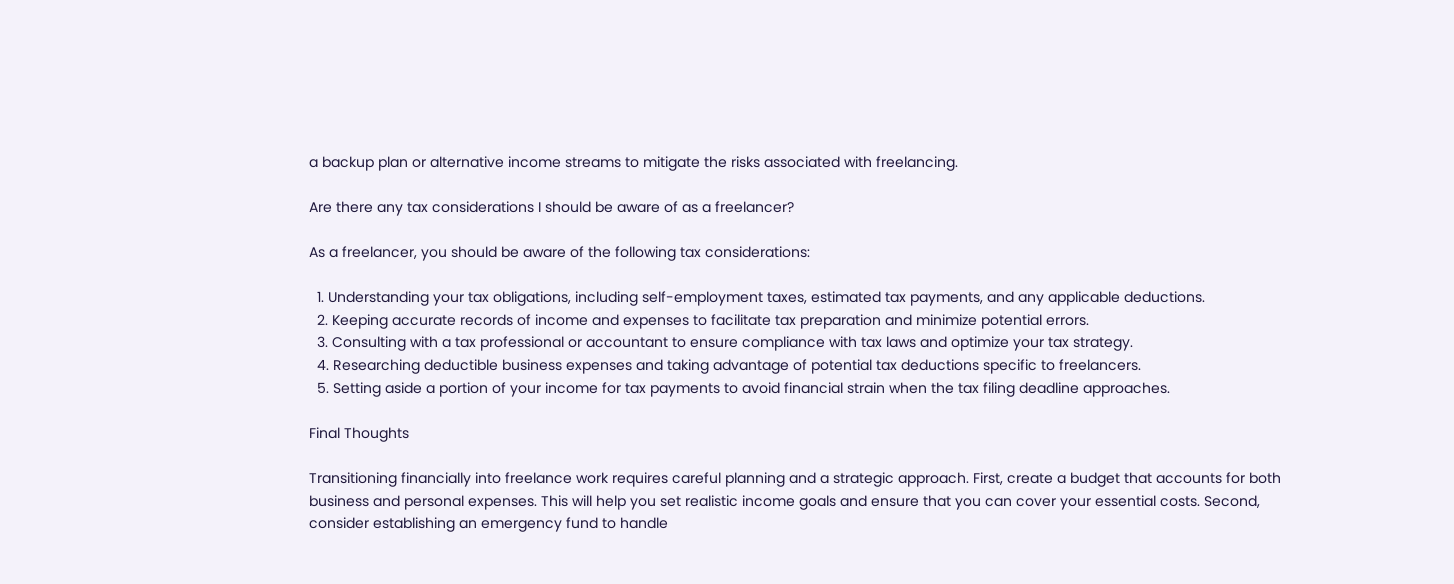a backup plan or alternative income streams to mitigate the risks associated with freelancing.

Are there any tax considerations I should be aware of as a freelancer?

As a freelancer, you should be aware of the following tax considerations:

  1. Understanding your tax obligations, including self-employment taxes, estimated tax payments, and any applicable deductions.
  2. Keeping accurate records of income and expenses to facilitate tax preparation and minimize potential errors.
  3. Consulting with a tax professional or accountant to ensure compliance with tax laws and optimize your tax strategy.
  4. Researching deductible business expenses and taking advantage of potential tax deductions specific to freelancers.
  5. Setting aside a portion of your income for tax payments to avoid financial strain when the tax filing deadline approaches.

Final Thoughts

Transitioning financially into freelance work requires careful planning and a strategic approach. First, create a budget that accounts for both business and personal expenses. This will help you set realistic income goals and ensure that you can cover your essential costs. Second, consider establishing an emergency fund to handle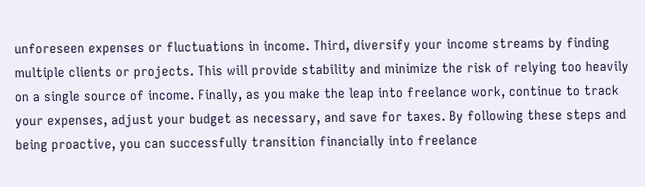unforeseen expenses or fluctuations in income. Third, diversify your income streams by finding multiple clients or projects. This will provide stability and minimize the risk of relying too heavily on a single source of income. Finally, as you make the leap into freelance work, continue to track your expenses, adjust your budget as necessary, and save for taxes. By following these steps and being proactive, you can successfully transition financially into freelance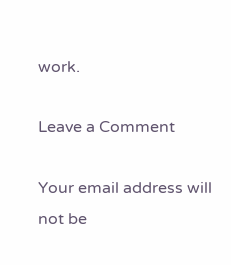work.

Leave a Comment

Your email address will not be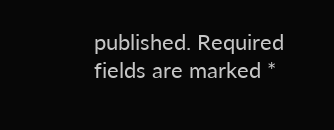published. Required fields are marked *